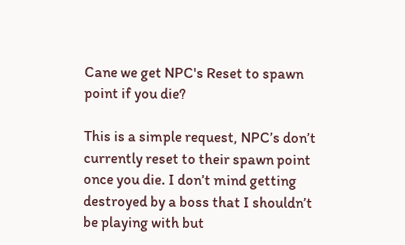Cane we get NPC's Reset to spawn point if you die?

This is a simple request, NPC’s don’t currently reset to their spawn point once you die. I don’t mind getting destroyed by a boss that I shouldn’t be playing with but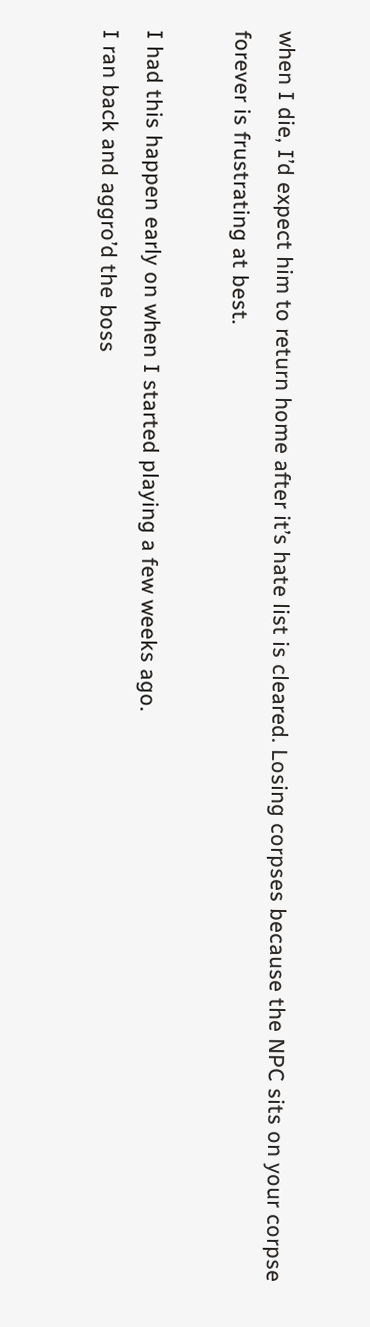when I die, I’d expect him to return home after it’s hate list is cleared. Losing corpses because the NPC sits on your corpse forever is frustrating at best.

I had this happen early on when I started playing a few weeks ago.
I ran back and aggro’d the boss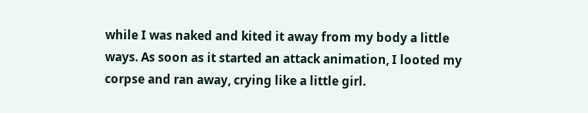while I was naked and kited it away from my body a little ways. As soon as it started an attack animation, I looted my corpse and ran away, crying like a little girl.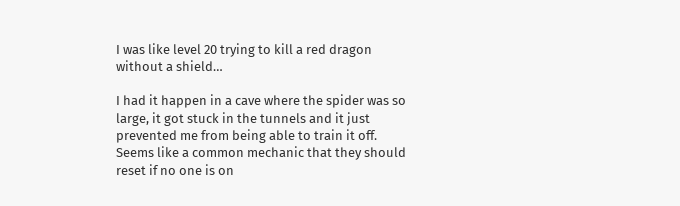I was like level 20 trying to kill a red dragon without a shield…

I had it happen in a cave where the spider was so large, it got stuck in the tunnels and it just prevented me from being able to train it off. Seems like a common mechanic that they should reset if no one is on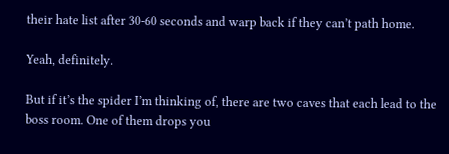their hate list after 30-60 seconds and warp back if they can’t path home.

Yeah, definitely.

But if it’s the spider I’m thinking of, there are two caves that each lead to the boss room. One of them drops you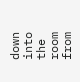down into the room from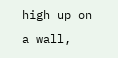high up on a wall,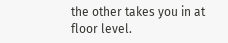the other takes you in at floor level.